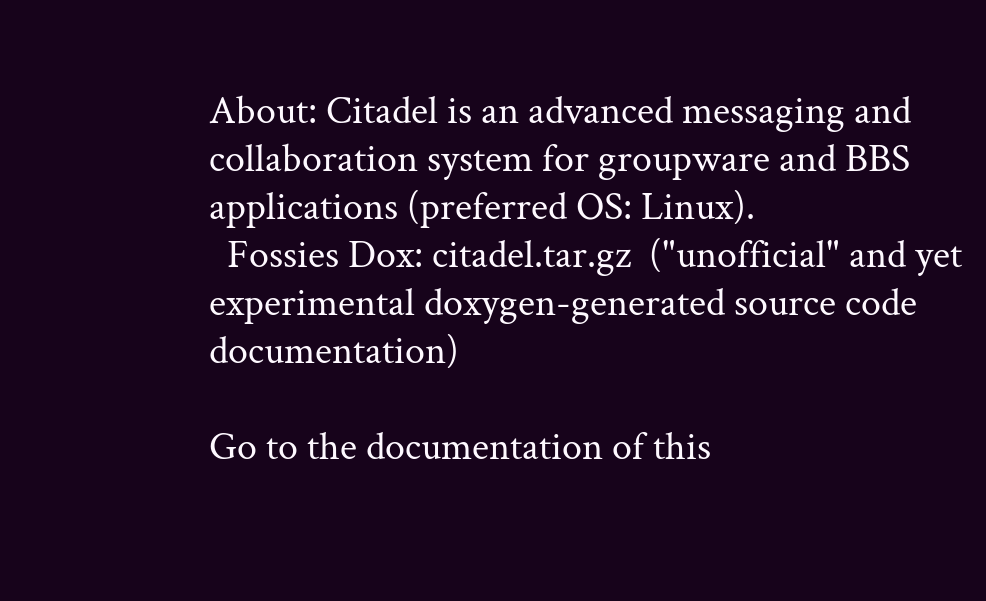About: Citadel is an advanced messaging and collaboration system for groupware and BBS applications (preferred OS: Linux).
  Fossies Dox: citadel.tar.gz  ("unofficial" and yet experimental doxygen-generated source code documentation)

Go to the documentation of this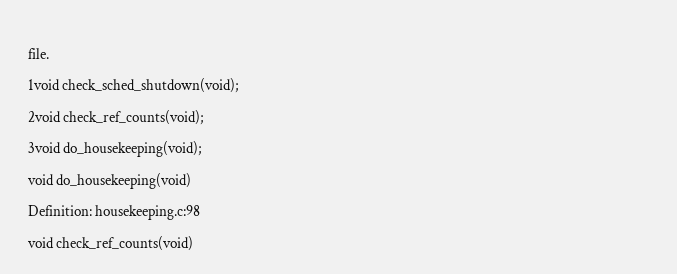file.
1void check_sched_shutdown(void);
2void check_ref_counts(void);
3void do_housekeeping(void);
void do_housekeeping(void)
Definition: housekeeping.c:98
void check_ref_counts(void)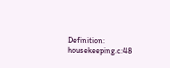Definition: housekeeping.c:48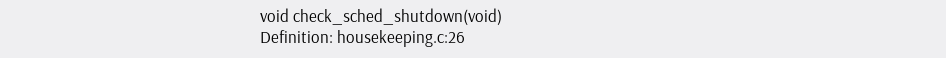void check_sched_shutdown(void)
Definition: housekeeping.c:26